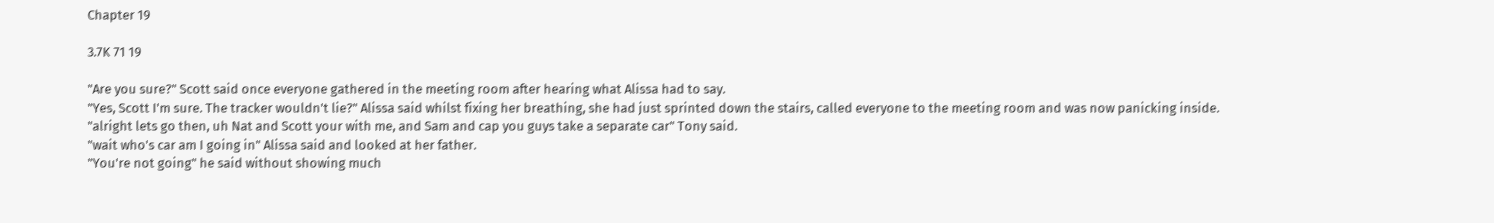Chapter 19

3.7K 71 19

"Are you sure?" Scott said once everyone gathered in the meeting room after hearing what Alissa had to say.
"Yes, Scott I'm sure. The tracker wouldn't lie?" Alissa said whilst fixing her breathing, she had just sprinted down the stairs, called everyone to the meeting room and was now panicking inside.
"alright lets go then, uh Nat and Scott your with me, and Sam and cap you guys take a separate car" Tony said.
"wait who's car am I going in" Alissa said and looked at her father.
"You're not going" he said without showing much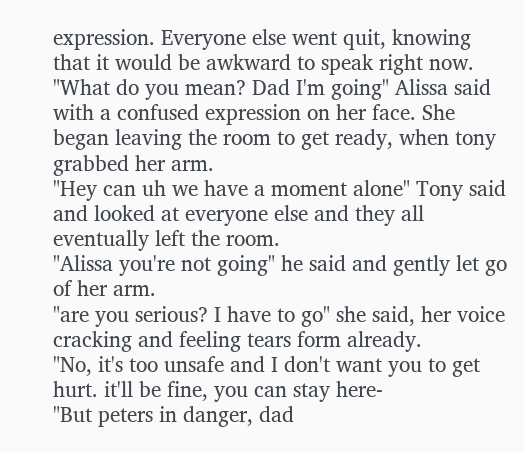expression. Everyone else went quit, knowing that it would be awkward to speak right now.
"What do you mean? Dad I'm going" Alissa said with a confused expression on her face. She began leaving the room to get ready, when tony grabbed her arm.
"Hey can uh we have a moment alone" Tony said and looked at everyone else and they all eventually left the room.
"Alissa you're not going" he said and gently let go of her arm.
"are you serious? I have to go" she said, her voice cracking and feeling tears form already.
"No, it's too unsafe and I don't want you to get hurt. it'll be fine, you can stay here-
"But peters in danger, dad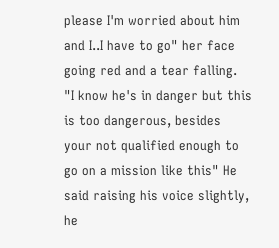please I'm worried about him and I..I have to go" her face going red and a tear falling.
"I know he's in danger but this is too dangerous, besides your not qualified enough to go on a mission like this" He said raising his voice slightly, he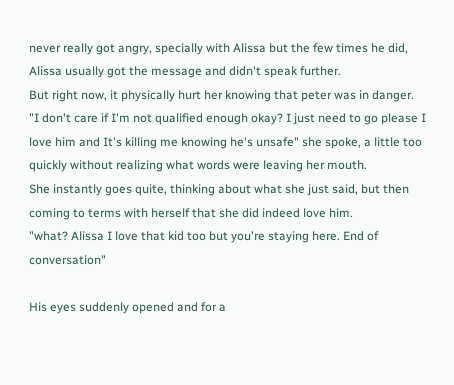never really got angry, specially with Alissa but the few times he did, Alissa usually got the message and didn't speak further.
But right now, it physically hurt her knowing that peter was in danger.
"I don't care if I'm not qualified enough okay? I just need to go please I love him and It's killing me knowing he's unsafe" she spoke, a little too quickly without realizing what words were leaving her mouth.
She instantly goes quite, thinking about what she just said, but then coming to terms with herself that she did indeed love him.
"what? Alissa I love that kid too but you're staying here. End of conversation"

His eyes suddenly opened and for a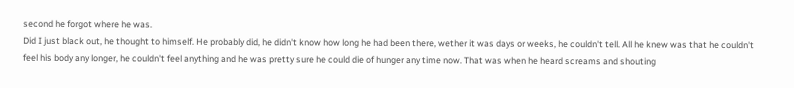second he forgot where he was.
Did I just black out, he thought to himself. He probably did, he didn't know how long he had been there, wether it was days or weeks, he couldn't tell. All he knew was that he couldn't feel his body any longer, he couldn't feel anything and he was pretty sure he could die of hunger any time now. That was when he heard screams and shouting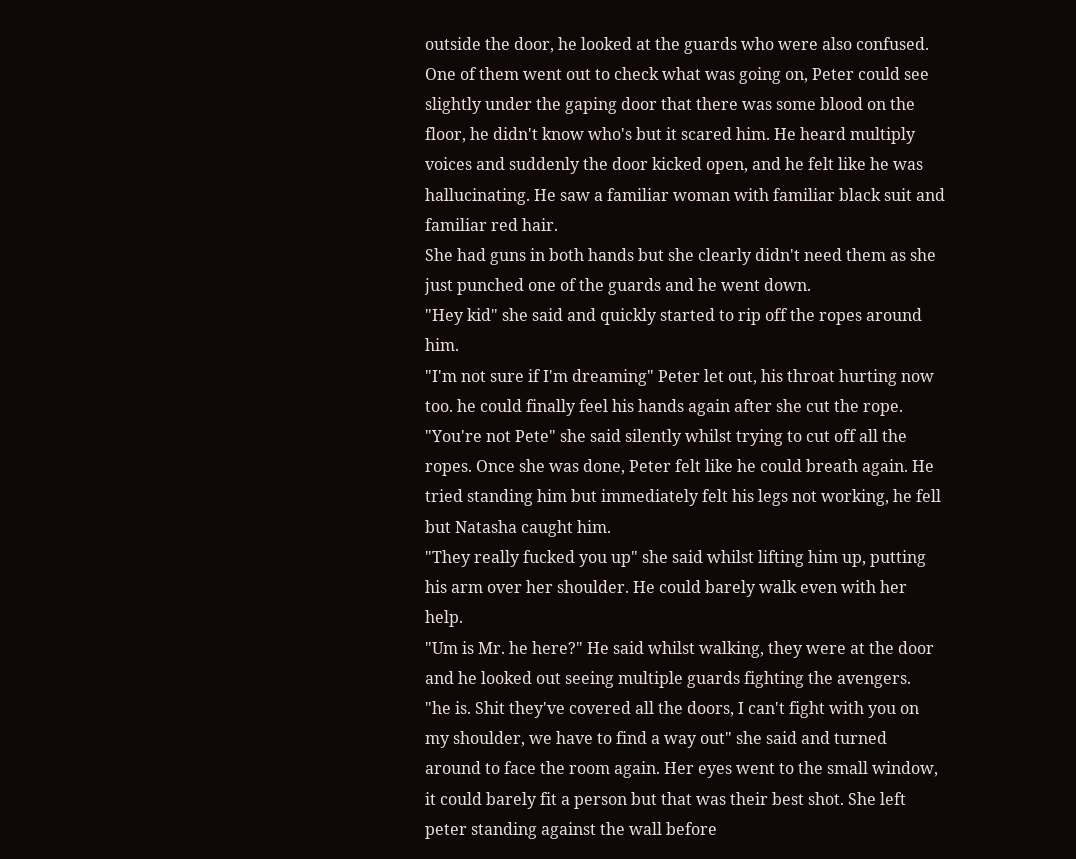outside the door, he looked at the guards who were also confused. One of them went out to check what was going on, Peter could see slightly under the gaping door that there was some blood on the floor, he didn't know who's but it scared him. He heard multiply voices and suddenly the door kicked open, and he felt like he was hallucinating. He saw a familiar woman with familiar black suit and familiar red hair.
She had guns in both hands but she clearly didn't need them as she just punched one of the guards and he went down.
"Hey kid" she said and quickly started to rip off the ropes around him.
"I'm not sure if I'm dreaming" Peter let out, his throat hurting now too. he could finally feel his hands again after she cut the rope.
"You're not Pete" she said silently whilst trying to cut off all the ropes. Once she was done, Peter felt like he could breath again. He tried standing him but immediately felt his legs not working, he fell but Natasha caught him.
"They really fucked you up" she said whilst lifting him up, putting his arm over her shoulder. He could barely walk even with her help.
"Um is Mr. he here?" He said whilst walking, they were at the door and he looked out seeing multiple guards fighting the avengers.
"he is. Shit they've covered all the doors, I can't fight with you on my shoulder, we have to find a way out" she said and turned around to face the room again. Her eyes went to the small window, it could barely fit a person but that was their best shot. She left peter standing against the wall before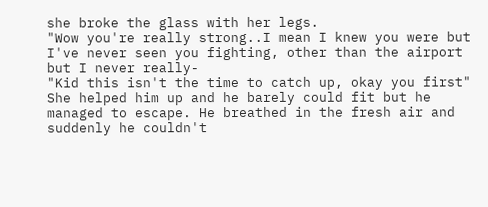she broke the glass with her legs.
"Wow you're really strong..I mean I knew you were but I've never seen you fighting, other than the airport but I never really-
"Kid this isn't the time to catch up, okay you first" She helped him up and he barely could fit but he managed to escape. He breathed in the fresh air and suddenly he couldn't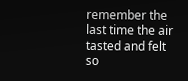remember the last time the air tasted and felt so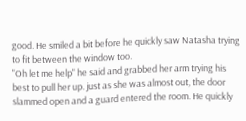good. He smiled a bit before he quickly saw Natasha trying to fit between the window too.
"Oh let me help" he said and grabbed her arm trying his best to pull her up. just as she was almost out, the door slammed open and a guard entered the room. He quickly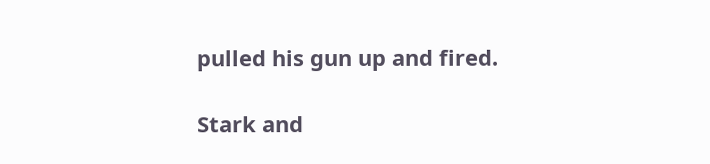pulled his gun up and fired.

Stark and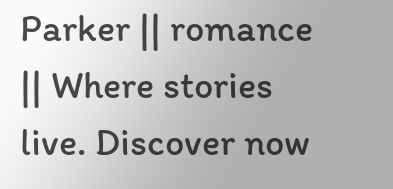Parker || romance || Where stories live. Discover now